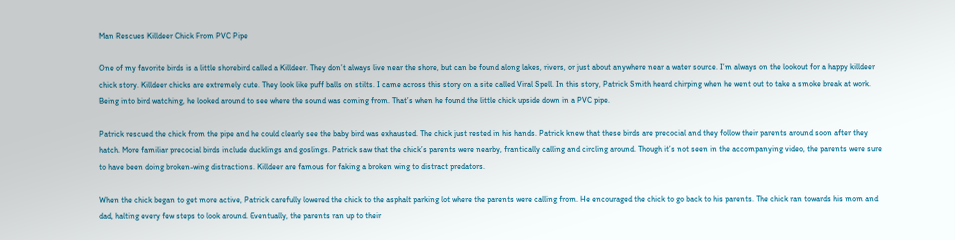Man Rescues Killdeer Chick From PVC Pipe

One of my favorite birds is a little shorebird called a Killdeer. They don’t always live near the shore, but can be found along lakes, rivers, or just about anywhere near a water source. I’m always on the lookout for a happy killdeer chick story. Killdeer chicks are extremely cute. They look like puff balls on stilts. I came across this story on a site called Viral Spell. In this story, Patrick Smith heard chirping when he went out to take a smoke break at work. Being into bird watching, he looked around to see where the sound was coming from. That’s when he found the little chick upside down in a PVC pipe.

Patrick rescued the chick from the pipe and he could clearly see the baby bird was exhausted. The chick just rested in his hands. Patrick knew that these birds are precocial and they follow their parents around soon after they hatch. More familiar precocial birds include ducklings and goslings. Patrick saw that the chick’s parents were nearby, frantically calling and circling around. Though it’s not seen in the accompanying video, the parents were sure to have been doing broken-wing distractions. Killdeer are famous for faking a broken wing to distract predators.

When the chick began to get more active, Patrick carefully lowered the chick to the asphalt parking lot where the parents were calling from. He encouraged the chick to go back to his parents. The chick ran towards his mom and dad, halting every few steps to look around. Eventually, the parents ran up to their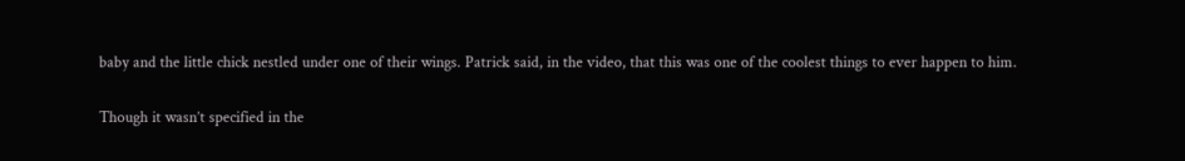baby and the little chick nestled under one of their wings. Patrick said, in the video, that this was one of the coolest things to ever happen to him.

Though it wasn’t specified in the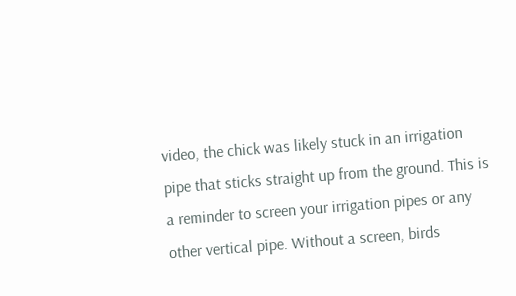video, the chick was likely stuck in an irrigation pipe that sticks straight up from the ground. This is a reminder to screen your irrigation pipes or any other vertical pipe. Without a screen, birds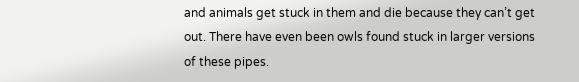and animals get stuck in them and die because they can’t get out. There have even been owls found stuck in larger versions of these pipes.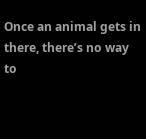Once an animal gets in there, there’s no way to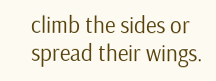climb the sides or spread their wings.